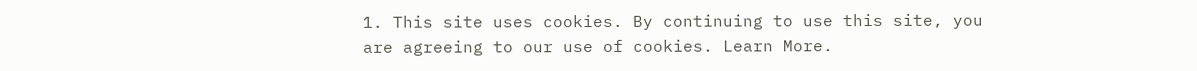1. This site uses cookies. By continuing to use this site, you are agreeing to our use of cookies. Learn More.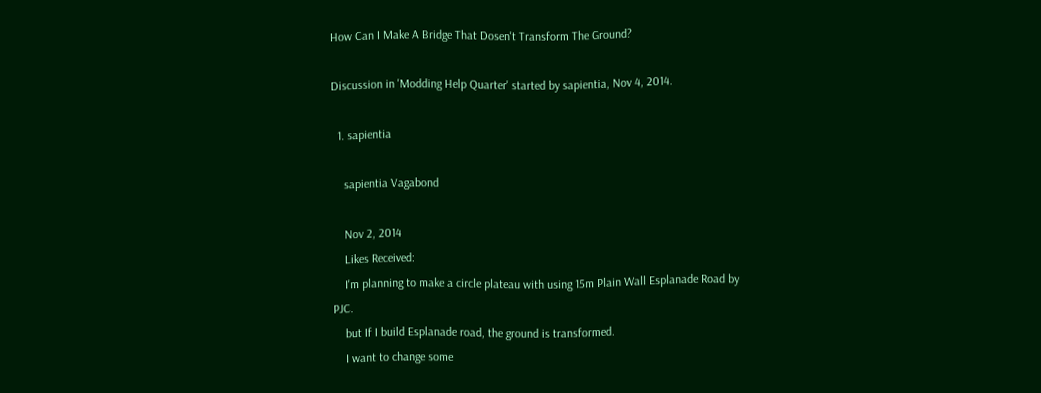How Can I Make A Bridge That Dosen't Transform The Ground?

Discussion in 'Modding Help Quarter' started by sapientia, Nov 4, 2014.

  1. sapientia

    sapientia Vagabond

    Nov 2, 2014
    Likes Received:
    I'm planning to make a circle plateau with using 15m Plain Wall Esplanade Road by PJC.
    but If I build Esplanade road, the ground is transformed.
    I want to change some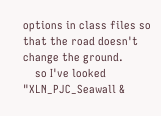options in class files so that the road doesn't change the ground.
    so I've looked "XLN_PJC_Seawall &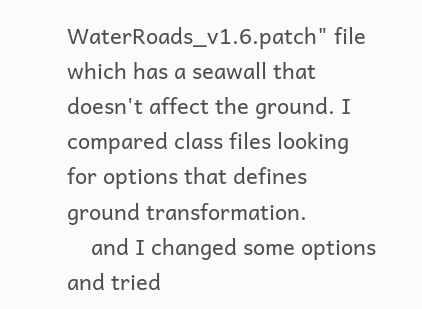WaterRoads_v1.6.patch" file which has a seawall that doesn't affect the ground. I compared class files looking for options that defines ground transformation.
    and I changed some options and tried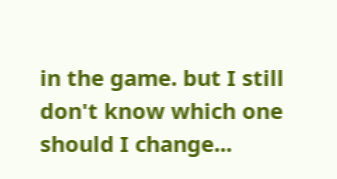in the game. but I still don't know which one should I change...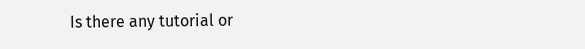Is there any tutorial or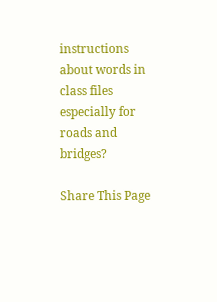instructions about words in class files especially for roads and bridges?

Share This Page